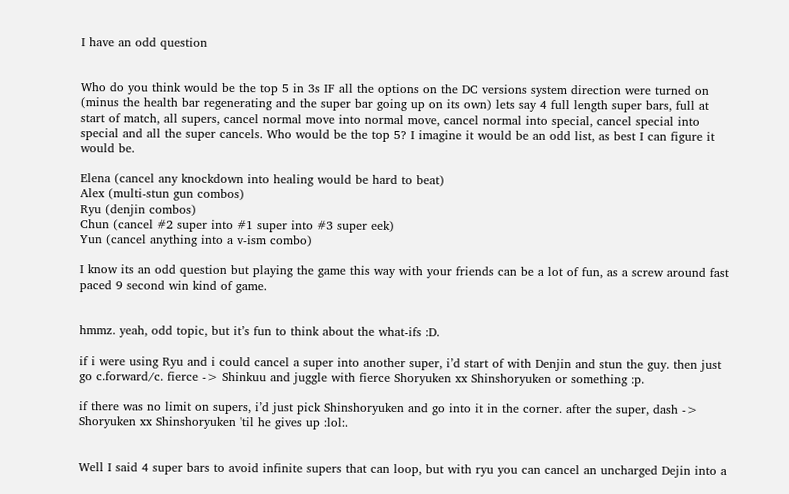I have an odd question


Who do you think would be the top 5 in 3s IF all the options on the DC versions system direction were turned on (minus the health bar regenerating and the super bar going up on its own) lets say 4 full length super bars, full at start of match, all supers, cancel normal move into normal move, cancel normal into special, cancel special into special and all the super cancels. Who would be the top 5? I imagine it would be an odd list, as best I can figure it would be.

Elena (cancel any knockdown into healing would be hard to beat)
Alex (multi-stun gun combos)
Ryu (denjin combos)
Chun (cancel #2 super into #1 super into #3 super eek)
Yun (cancel anything into a v-ism combo)

I know its an odd question but playing the game this way with your friends can be a lot of fun, as a screw around fast paced 9 second win kind of game.


hmmz. yeah, odd topic, but it’s fun to think about the what-ifs :D.

if i were using Ryu and i could cancel a super into another super, i’d start of with Denjin and stun the guy. then just go c.forward/c. fierce -> Shinkuu and juggle with fierce Shoryuken xx Shinshoryuken or something :p.

if there was no limit on supers, i’d just pick Shinshoryuken and go into it in the corner. after the super, dash -> Shoryuken xx Shinshoryuken 'til he gives up :lol:.


Well I said 4 super bars to avoid infinite supers that can loop, but with ryu you can cancel an uncharged Dejin into a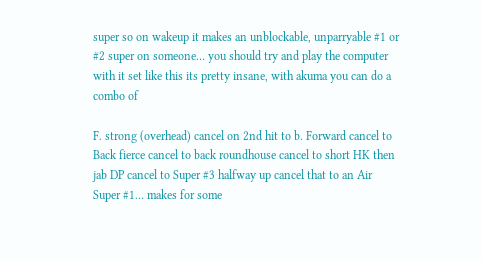super so on wakeup it makes an unblockable, unparryable #1 or #2 super on someone… you should try and play the computer with it set like this its pretty insane, with akuma you can do a combo of

F. strong (overhead) cancel on 2nd hit to b. Forward cancel to Back fierce cancel to back roundhouse cancel to short HK then jab DP cancel to Super #3 halfway up cancel that to an Air Super #1… makes for some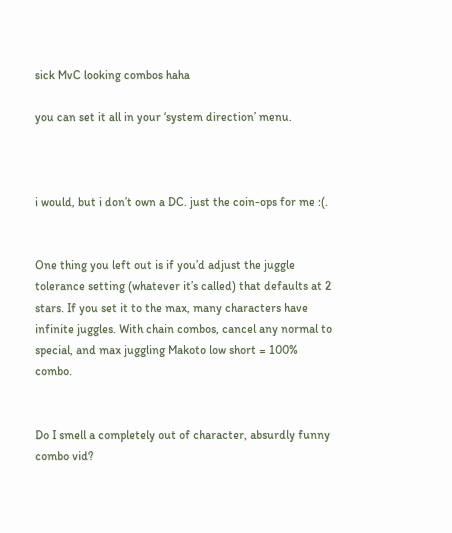sick MvC looking combos haha

you can set it all in your ‘system direction’ menu.



i would, but i don’t own a DC. just the coin-ops for me :(.


One thing you left out is if you’d adjust the juggle tolerance setting (whatever it’s called) that defaults at 2 stars. If you set it to the max, many characters have infinite juggles. With chain combos, cancel any normal to special, and max juggling Makoto low short = 100% combo.


Do I smell a completely out of character, absurdly funny combo vid?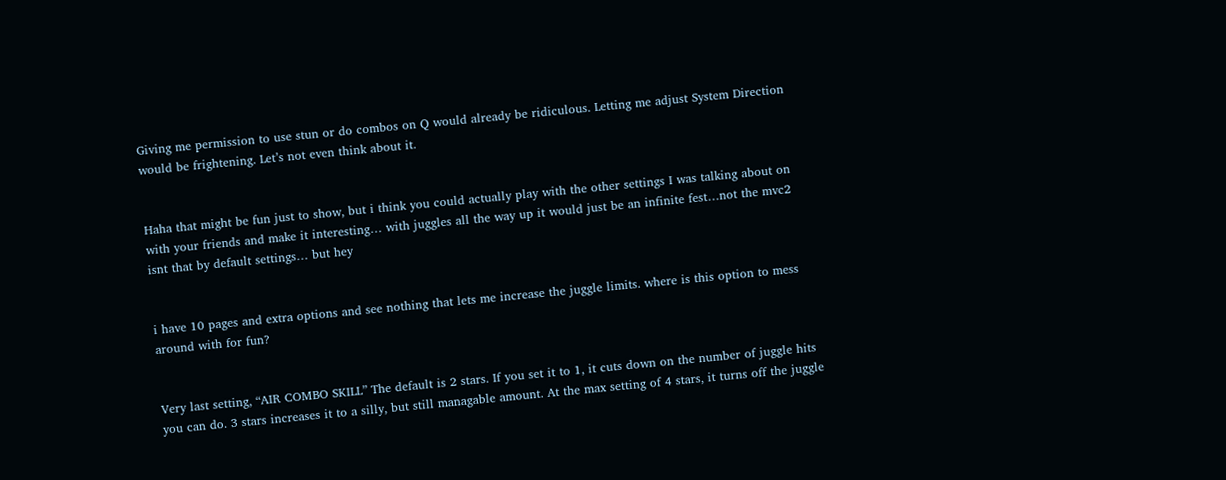Giving me permission to use stun or do combos on Q would already be ridiculous. Letting me adjust System Direction would be frightening. Let’s not even think about it.


Haha that might be fun just to show, but i think you could actually play with the other settings I was talking about on with your friends and make it interesting… with juggles all the way up it would just be an infinite fest…not the mvc2 isnt that by default settings… but hey


i have 10 pages and extra options and see nothing that lets me increase the juggle limits. where is this option to mess around with for fun?


Very last setting, “AIR COMBO SKILL” The default is 2 stars. If you set it to 1, it cuts down on the number of juggle hits you can do. 3 stars increases it to a silly, but still managable amount. At the max setting of 4 stars, it turns off the juggle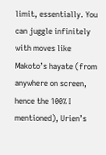limit, essentially. You can juggle infinitely with moves like Makoto’s hayate (from anywhere on screen, hence the 100% I mentioned), Urien’s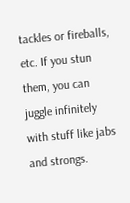tackles or fireballs, etc. If you stun them, you can juggle infinitely with stuff like jabs and strongs.